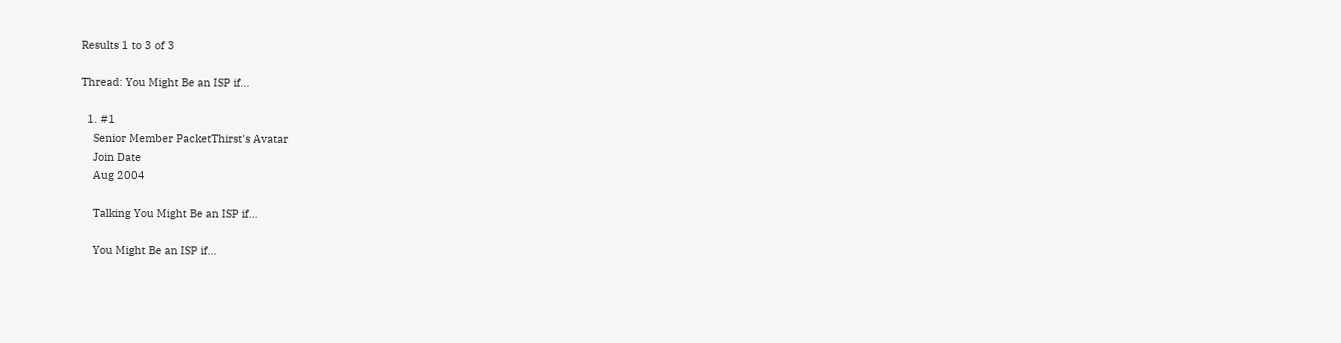Results 1 to 3 of 3

Thread: You Might Be an ISP if...

  1. #1
    Senior Member PacketThirst's Avatar
    Join Date
    Aug 2004

    Talking You Might Be an ISP if...

    You Might Be an ISP if...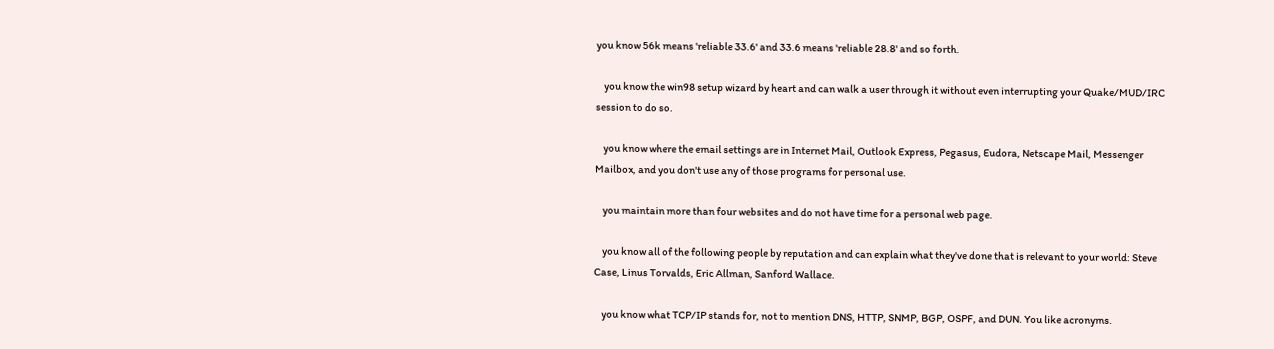you know 56k means 'reliable 33.6' and 33.6 means 'reliable 28.8' and so forth.

    you know the win98 setup wizard by heart and can walk a user through it without even interrupting your Quake/MUD/IRC session to do so.

    you know where the email settings are in Internet Mail, Outlook Express, Pegasus, Eudora, Netscape Mail, Messenger Mailbox, and you don't use any of those programs for personal use.

    you maintain more than four websites and do not have time for a personal web page.

    you know all of the following people by reputation and can explain what they've done that is relevant to your world: Steve Case, Linus Torvalds, Eric Allman, Sanford Wallace.

    you know what TCP/IP stands for, not to mention DNS, HTTP, SNMP, BGP, OSPF, and DUN. You like acronyms.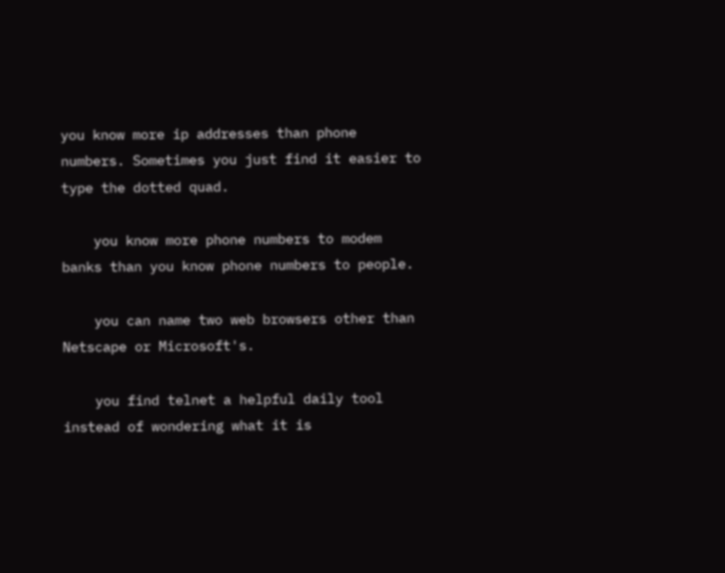you know more ip addresses than phone numbers. Sometimes you just find it easier to type the dotted quad.

    you know more phone numbers to modem banks than you know phone numbers to people.

    you can name two web browsers other than Netscape or Microsoft's.

    you find telnet a helpful daily tool instead of wondering what it is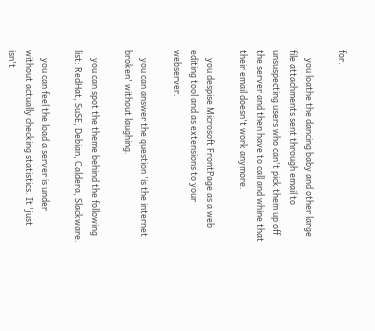for.

    you loathe the dancing baby and other large file attachments sent through email to unsuspecting users who can't pick them up off the server and then have to call and whine that their email doesn't work anymore.

    you despise Microsoft FrontPage as a web editing tool and as extensions to your webserver.

    you can answer the question 'is the internet broken' without laughing.

    you can spot the theme behind the following list: RedHat, SuSE, Debian, Caldera, Slackware.

    you can feel the load a server is under without actually checking statistics. It 'just isn't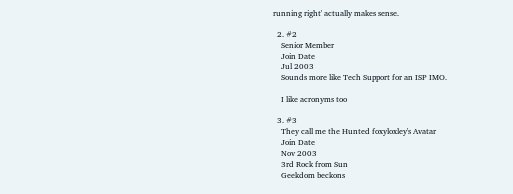running right' actually makes sense.

  2. #2
    Senior Member
    Join Date
    Jul 2003
    Sounds more like Tech Support for an ISP IMO.

    I like acronyms too

  3. #3
    They call me the Hunted foxyloxley's Avatar
    Join Date
    Nov 2003
    3rd Rock from Sun
    Geekdom beckons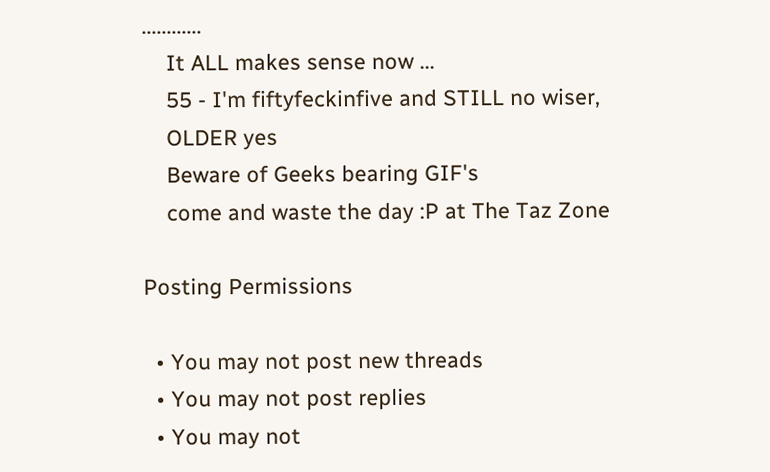............
    It ALL makes sense now ...
    55 - I'm fiftyfeckinfive and STILL no wiser,
    OLDER yes
    Beware of Geeks bearing GIF's
    come and waste the day :P at The Taz Zone

Posting Permissions

  • You may not post new threads
  • You may not post replies
  • You may not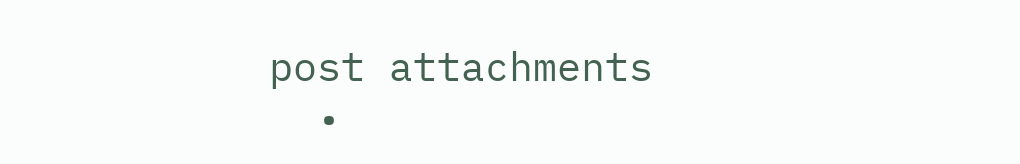post attachments
  •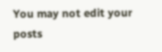You may not edit your posts